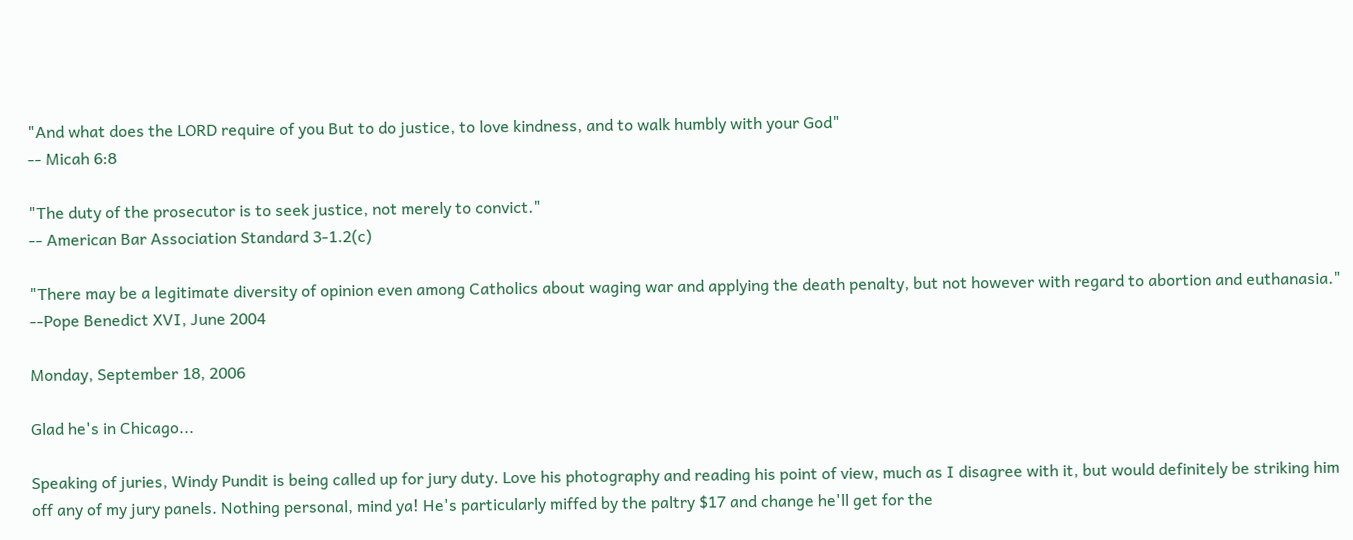"And what does the LORD require of you But to do justice, to love kindness, and to walk humbly with your God"
-- Micah 6:8

"The duty of the prosecutor is to seek justice, not merely to convict."
-- American Bar Association Standard 3-1.2(c)

"There may be a legitimate diversity of opinion even among Catholics about waging war and applying the death penalty, but not however with regard to abortion and euthanasia."
--Pope Benedict XVI, June 2004

Monday, September 18, 2006

Glad he's in Chicago...

Speaking of juries, Windy Pundit is being called up for jury duty. Love his photography and reading his point of view, much as I disagree with it, but would definitely be striking him off any of my jury panels. Nothing personal, mind ya! He's particularly miffed by the paltry $17 and change he'll get for the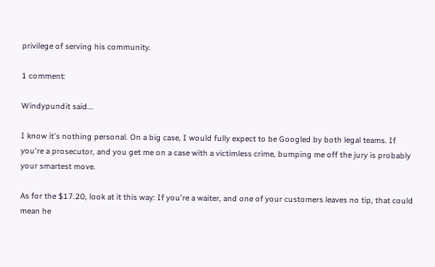privilege of serving his community.

1 comment:

Windypundit said...

I know it's nothing personal. On a big case, I would fully expect to be Googled by both legal teams. If you're a prosecutor, and you get me on a case with a victimless crime, bumping me off the jury is probably your smartest move.

As for the $17.20, look at it this way: If you're a waiter, and one of your customers leaves no tip, that could mean he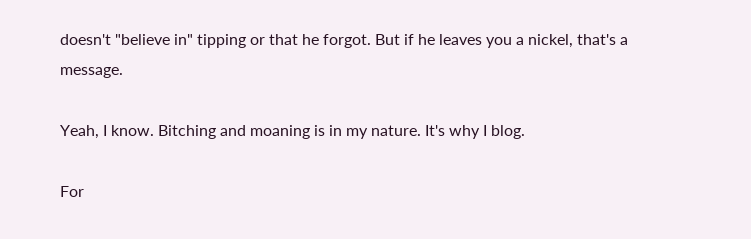doesn't "believe in" tipping or that he forgot. But if he leaves you a nickel, that's a message.

Yeah, I know. Bitching and moaning is in my nature. It's why I blog.

For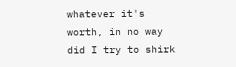whatever it's worth, in no way did I try to shirk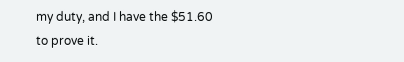my duty, and I have the $51.60 to prove it.